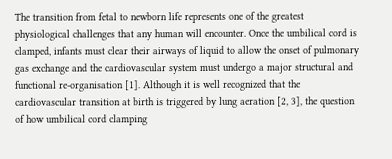The transition from fetal to newborn life represents one of the greatest physiological challenges that any human will encounter. Once the umbilical cord is clamped, infants must clear their airways of liquid to allow the onset of pulmonary gas exchange and the cardiovascular system must undergo a major structural and functional re-organisation [1]. Although it is well recognized that the cardiovascular transition at birth is triggered by lung aeration [2, 3], the question of how umbilical cord clamping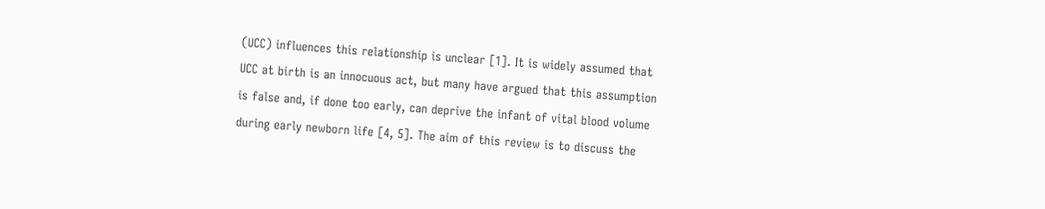(UCC) influences this relationship is unclear [1]. It is widely assumed that UCC at birth is an innocuous act, but many have argued that this assumption is false and, if done too early, can deprive the infant of vital blood volume during early newborn life [4, 5]. The aim of this review is to discuss the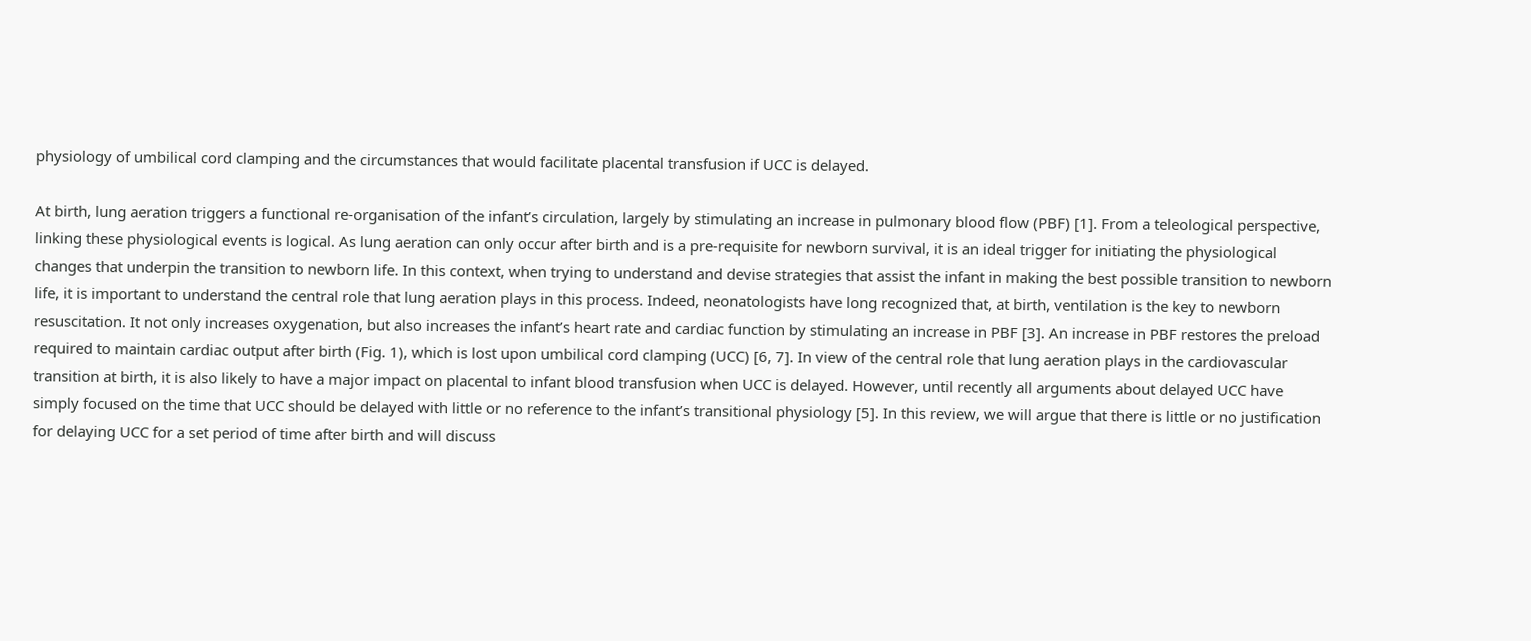physiology of umbilical cord clamping and the circumstances that would facilitate placental transfusion if UCC is delayed.

At birth, lung aeration triggers a functional re-organisation of the infant’s circulation, largely by stimulating an increase in pulmonary blood flow (PBF) [1]. From a teleological perspective, linking these physiological events is logical. As lung aeration can only occur after birth and is a pre-requisite for newborn survival, it is an ideal trigger for initiating the physiological changes that underpin the transition to newborn life. In this context, when trying to understand and devise strategies that assist the infant in making the best possible transition to newborn life, it is important to understand the central role that lung aeration plays in this process. Indeed, neonatologists have long recognized that, at birth, ventilation is the key to newborn resuscitation. It not only increases oxygenation, but also increases the infant’s heart rate and cardiac function by stimulating an increase in PBF [3]. An increase in PBF restores the preload required to maintain cardiac output after birth (Fig. 1), which is lost upon umbilical cord clamping (UCC) [6, 7]. In view of the central role that lung aeration plays in the cardiovascular transition at birth, it is also likely to have a major impact on placental to infant blood transfusion when UCC is delayed. However, until recently all arguments about delayed UCC have simply focused on the time that UCC should be delayed with little or no reference to the infant’s transitional physiology [5]. In this review, we will argue that there is little or no justification for delaying UCC for a set period of time after birth and will discuss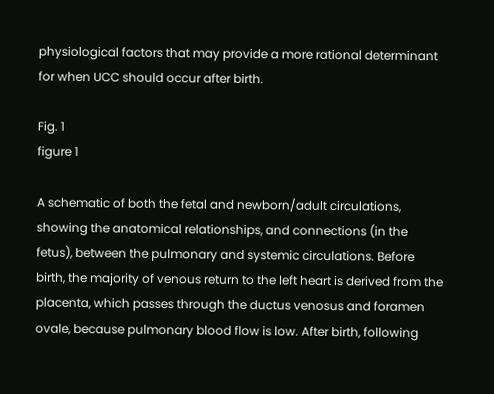physiological factors that may provide a more rational determinant for when UCC should occur after birth.

Fig. 1
figure 1

A schematic of both the fetal and newborn/adult circulations, showing the anatomical relationships, and connections (in the fetus), between the pulmonary and systemic circulations. Before birth, the majority of venous return to the left heart is derived from the placenta, which passes through the ductus venosus and foramen ovale, because pulmonary blood flow is low. After birth, following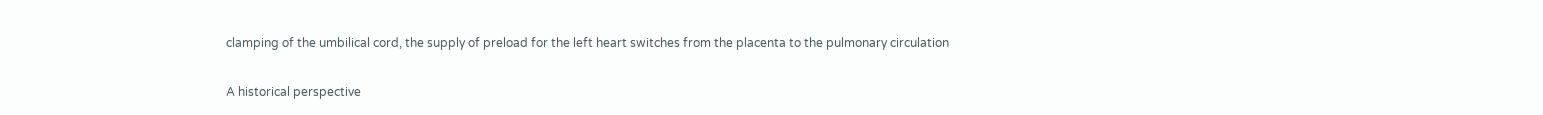clamping of the umbilical cord, the supply of preload for the left heart switches from the placenta to the pulmonary circulation

A historical perspective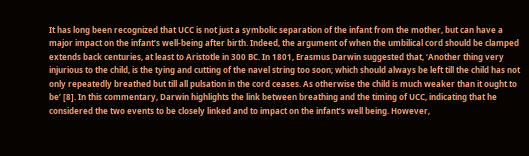It has long been recognized that UCC is not just a symbolic separation of the infant from the mother, but can have a major impact on the infant’s well-being after birth. Indeed, the argument of when the umbilical cord should be clamped extends back centuries, at least to Aristotle in 300 BC. In 1801, Erasmus Darwin suggested that, ‘Another thing very injurious to the child, is the tying and cutting of the navel string too soon; which should always be left till the child has not only repeatedly breathed but till all pulsation in the cord ceases. As otherwise the child is much weaker than it ought to be’ [8]. In this commentary, Darwin highlights the link between breathing and the timing of UCC, indicating that he considered the two events to be closely linked and to impact on the infant’s well being. However,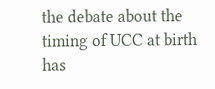the debate about the timing of UCC at birth has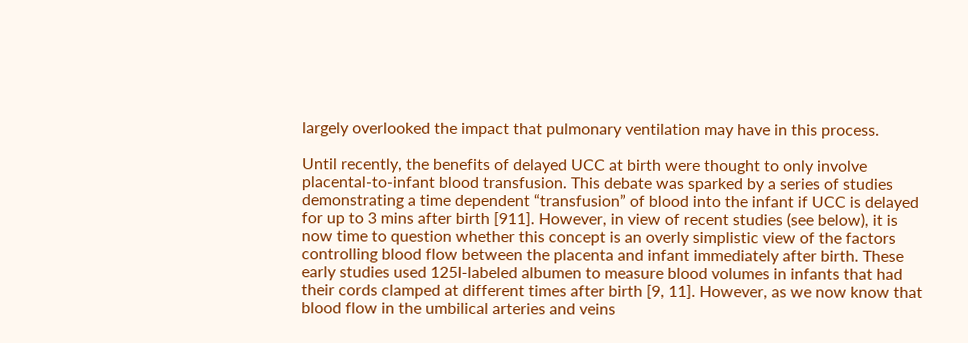largely overlooked the impact that pulmonary ventilation may have in this process.

Until recently, the benefits of delayed UCC at birth were thought to only involve placental-to-infant blood transfusion. This debate was sparked by a series of studies demonstrating a time dependent “transfusion” of blood into the infant if UCC is delayed for up to 3 mins after birth [911]. However, in view of recent studies (see below), it is now time to question whether this concept is an overly simplistic view of the factors controlling blood flow between the placenta and infant immediately after birth. These early studies used 125I-labeled albumen to measure blood volumes in infants that had their cords clamped at different times after birth [9, 11]. However, as we now know that blood flow in the umbilical arteries and veins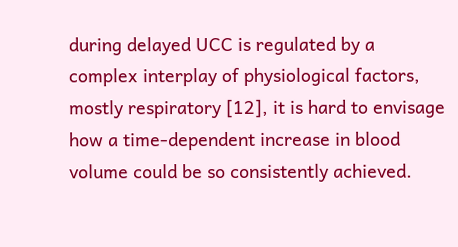during delayed UCC is regulated by a complex interplay of physiological factors, mostly respiratory [12], it is hard to envisage how a time-dependent increase in blood volume could be so consistently achieved.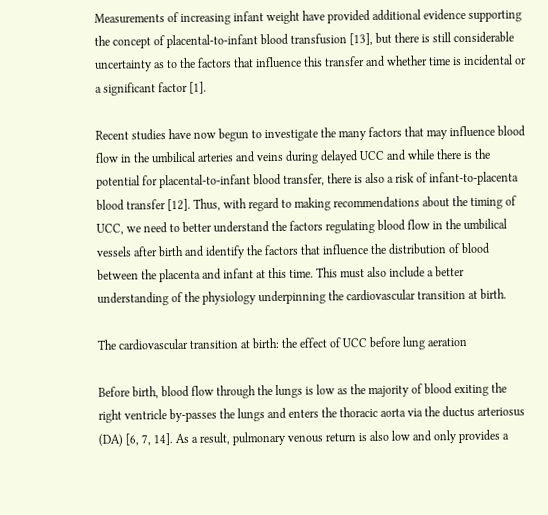Measurements of increasing infant weight have provided additional evidence supporting the concept of placental-to-infant blood transfusion [13], but there is still considerable uncertainty as to the factors that influence this transfer and whether time is incidental or a significant factor [1].

Recent studies have now begun to investigate the many factors that may influence blood flow in the umbilical arteries and veins during delayed UCC and while there is the potential for placental-to-infant blood transfer, there is also a risk of infant-to-placenta blood transfer [12]. Thus, with regard to making recommendations about the timing of UCC, we need to better understand the factors regulating blood flow in the umbilical vessels after birth and identify the factors that influence the distribution of blood between the placenta and infant at this time. This must also include a better understanding of the physiology underpinning the cardiovascular transition at birth.

The cardiovascular transition at birth: the effect of UCC before lung aeration

Before birth, blood flow through the lungs is low as the majority of blood exiting the right ventricle by-passes the lungs and enters the thoracic aorta via the ductus arteriosus (DA) [6, 7, 14]. As a result, pulmonary venous return is also low and only provides a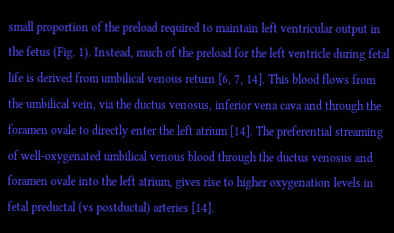small proportion of the preload required to maintain left ventricular output in the fetus (Fig. 1). Instead, much of the preload for the left ventricle during fetal life is derived from umbilical venous return [6, 7, 14]. This blood flows from the umbilical vein, via the ductus venosus, inferior vena cava and through the foramen ovale to directly enter the left atrium [14]. The preferential streaming of well-oxygenated umbilical venous blood through the ductus venosus and foramen ovale into the left atrium, gives rise to higher oxygenation levels in fetal preductal (vs postductal) arteries [14].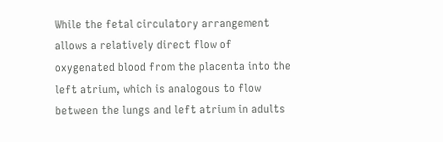While the fetal circulatory arrangement allows a relatively direct flow of oxygenated blood from the placenta into the left atrium, which is analogous to flow between the lungs and left atrium in adults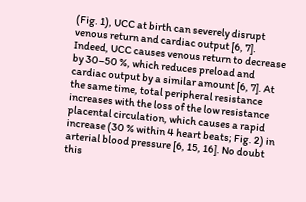(Fig. 1), UCC at birth can severely disrupt venous return and cardiac output [6, 7]. Indeed, UCC causes venous return to decrease by 30–50 %, which reduces preload and cardiac output by a similar amount [6, 7]. At the same time, total peripheral resistance increases with the loss of the low resistance placental circulation, which causes a rapid increase (30 % within 4 heart beats; Fig. 2) in arterial blood pressure [6, 15, 16]. No doubt this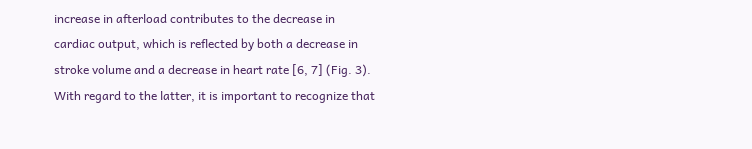increase in afterload contributes to the decrease in cardiac output, which is reflected by both a decrease in stroke volume and a decrease in heart rate [6, 7] (Fig. 3). With regard to the latter, it is important to recognize that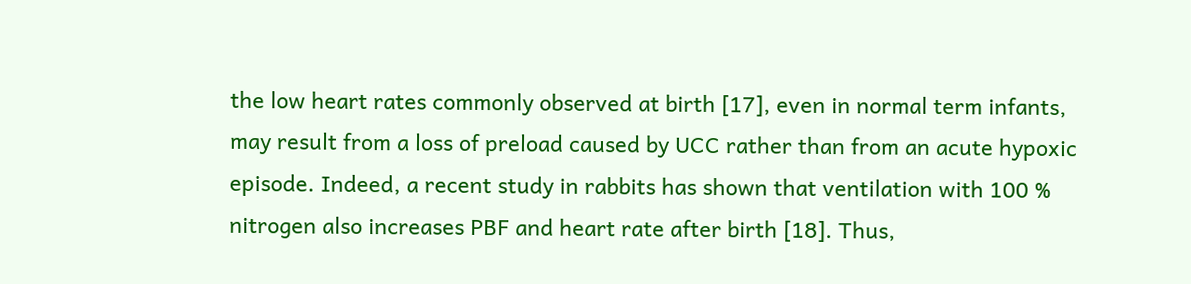the low heart rates commonly observed at birth [17], even in normal term infants, may result from a loss of preload caused by UCC rather than from an acute hypoxic episode. Indeed, a recent study in rabbits has shown that ventilation with 100 % nitrogen also increases PBF and heart rate after birth [18]. Thus,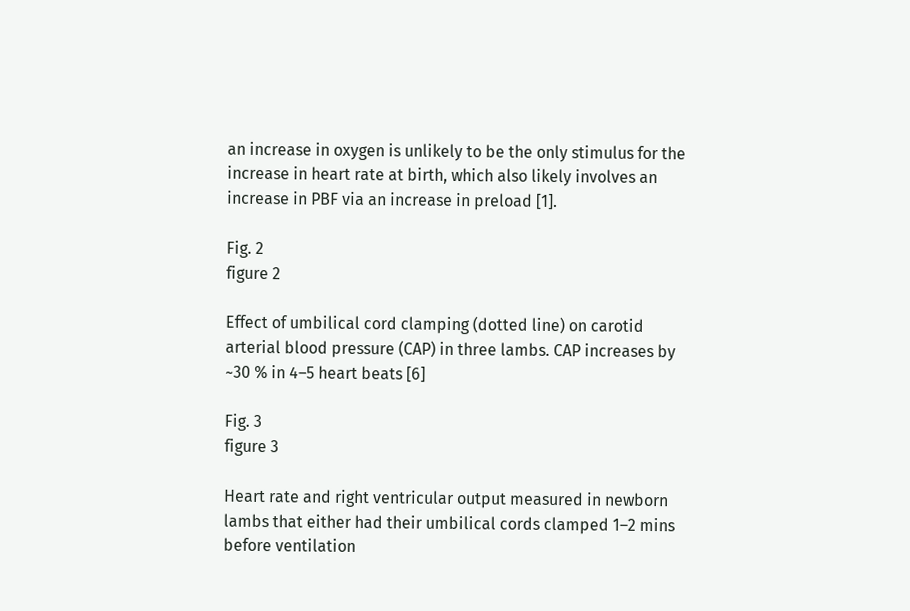an increase in oxygen is unlikely to be the only stimulus for the increase in heart rate at birth, which also likely involves an increase in PBF via an increase in preload [1].

Fig. 2
figure 2

Effect of umbilical cord clamping (dotted line) on carotid arterial blood pressure (CAP) in three lambs. CAP increases by ~30 % in 4–5 heart beats [6]

Fig. 3
figure 3

Heart rate and right ventricular output measured in newborn lambs that either had their umbilical cords clamped 1–2 mins before ventilation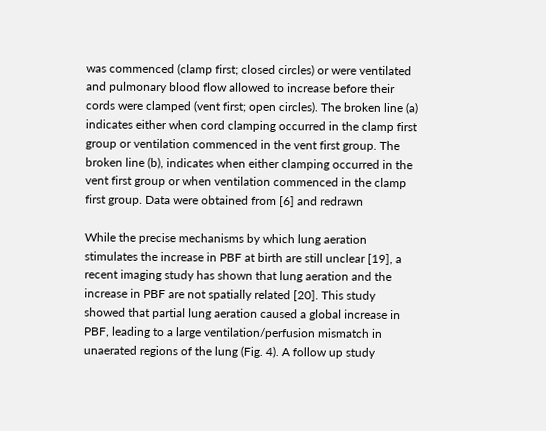was commenced (clamp first; closed circles) or were ventilated and pulmonary blood flow allowed to increase before their cords were clamped (vent first; open circles). The broken line (a) indicates either when cord clamping occurred in the clamp first group or ventilation commenced in the vent first group. The broken line (b), indicates when either clamping occurred in the vent first group or when ventilation commenced in the clamp first group. Data were obtained from [6] and redrawn

While the precise mechanisms by which lung aeration stimulates the increase in PBF at birth are still unclear [19], a recent imaging study has shown that lung aeration and the increase in PBF are not spatially related [20]. This study showed that partial lung aeration caused a global increase in PBF, leading to a large ventilation/perfusion mismatch in unaerated regions of the lung (Fig. 4). A follow up study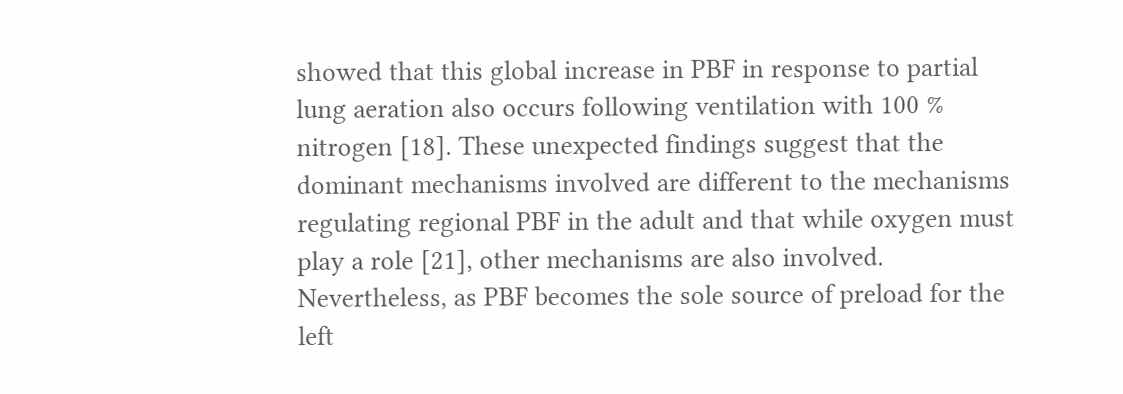showed that this global increase in PBF in response to partial lung aeration also occurs following ventilation with 100 % nitrogen [18]. These unexpected findings suggest that the dominant mechanisms involved are different to the mechanisms regulating regional PBF in the adult and that while oxygen must play a role [21], other mechanisms are also involved. Nevertheless, as PBF becomes the sole source of preload for the left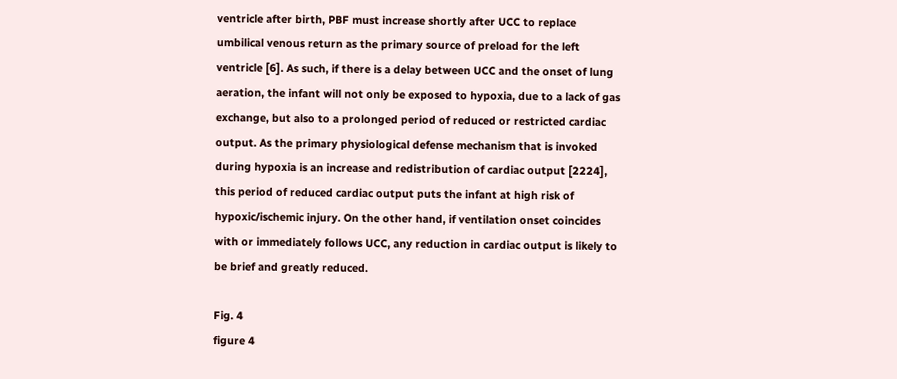ventricle after birth, PBF must increase shortly after UCC to replace umbilical venous return as the primary source of preload for the left ventricle [6]. As such, if there is a delay between UCC and the onset of lung aeration, the infant will not only be exposed to hypoxia, due to a lack of gas exchange, but also to a prolonged period of reduced or restricted cardiac output. As the primary physiological defense mechanism that is invoked during hypoxia is an increase and redistribution of cardiac output [2224], this period of reduced cardiac output puts the infant at high risk of hypoxic/ischemic injury. On the other hand, if ventilation onset coincides with or immediately follows UCC, any reduction in cardiac output is likely to be brief and greatly reduced.

Fig. 4
figure 4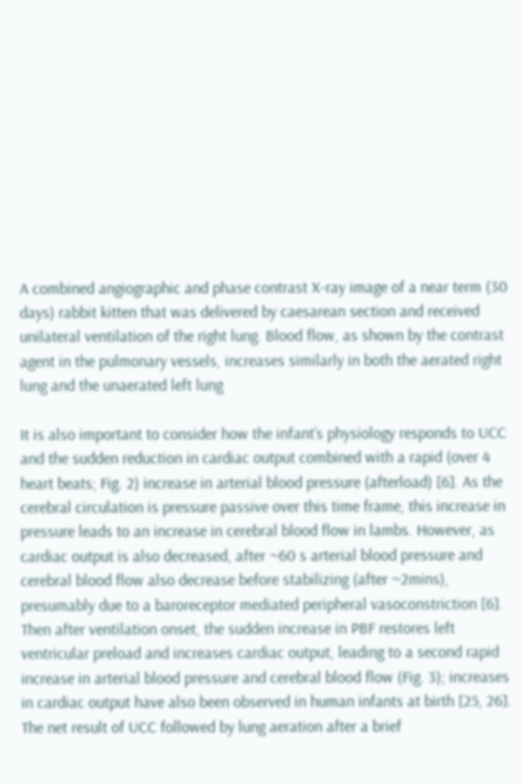A combined angiographic and phase contrast X-ray image of a near term (30 days) rabbit kitten that was delivered by caesarean section and received unilateral ventilation of the right lung. Blood flow, as shown by the contrast agent in the pulmonary vessels, increases similarly in both the aerated right lung and the unaerated left lung

It is also important to consider how the infant’s physiology responds to UCC and the sudden reduction in cardiac output combined with a rapid (over 4 heart beats; Fig. 2) increase in arterial blood pressure (afterload) [6]. As the cerebral circulation is pressure passive over this time frame, this increase in pressure leads to an increase in cerebral blood flow in lambs. However, as cardiac output is also decreased, after ~60 s arterial blood pressure and cerebral blood flow also decrease before stabilizing (after ~2mins), presumably due to a baroreceptor mediated peripheral vasoconstriction [6]. Then after ventilation onset, the sudden increase in PBF restores left ventricular preload and increases cardiac output, leading to a second rapid increase in arterial blood pressure and cerebral blood flow (Fig. 3); increases in cardiac output have also been observed in human infants at birth [25, 26]. The net result of UCC followed by lung aeration after a brief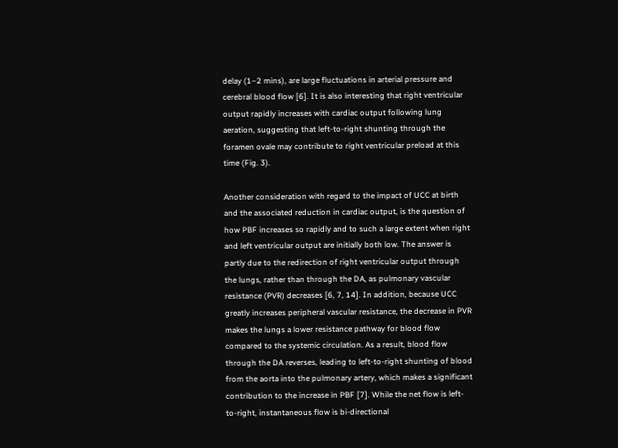delay (1–2 mins), are large fluctuations in arterial pressure and cerebral blood flow [6]. It is also interesting that right ventricular output rapidly increases with cardiac output following lung aeration, suggesting that left-to-right shunting through the foramen ovale may contribute to right ventricular preload at this time (Fig. 3).

Another consideration with regard to the impact of UCC at birth and the associated reduction in cardiac output, is the question of how PBF increases so rapidly and to such a large extent when right and left ventricular output are initially both low. The answer is partly due to the redirection of right ventricular output through the lungs, rather than through the DA, as pulmonary vascular resistance (PVR) decreases [6, 7, 14]. In addition, because UCC greatly increases peripheral vascular resistance, the decrease in PVR makes the lungs a lower resistance pathway for blood flow compared to the systemic circulation. As a result, blood flow through the DA reverses, leading to left-to-right shunting of blood from the aorta into the pulmonary artery, which makes a significant contribution to the increase in PBF [7]. While the net flow is left-to-right, instantaneous flow is bi-directional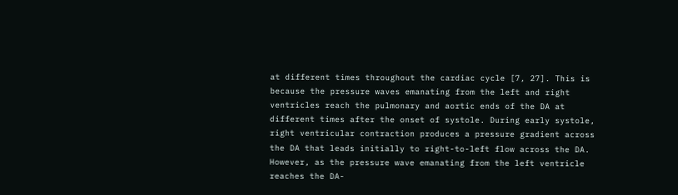at different times throughout the cardiac cycle [7, 27]. This is because the pressure waves emanating from the left and right ventricles reach the pulmonary and aortic ends of the DA at different times after the onset of systole. During early systole, right ventricular contraction produces a pressure gradient across the DA that leads initially to right-to-left flow across the DA. However, as the pressure wave emanating from the left ventricle reaches the DA-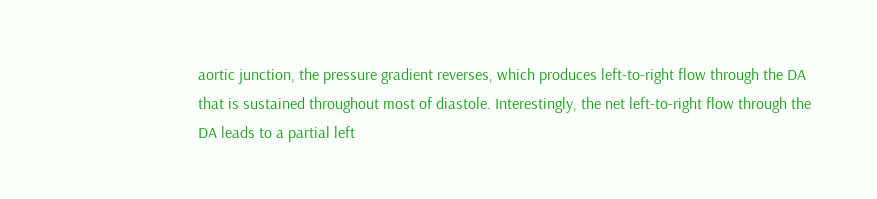aortic junction, the pressure gradient reverses, which produces left-to-right flow through the DA that is sustained throughout most of diastole. Interestingly, the net left-to-right flow through the DA leads to a partial left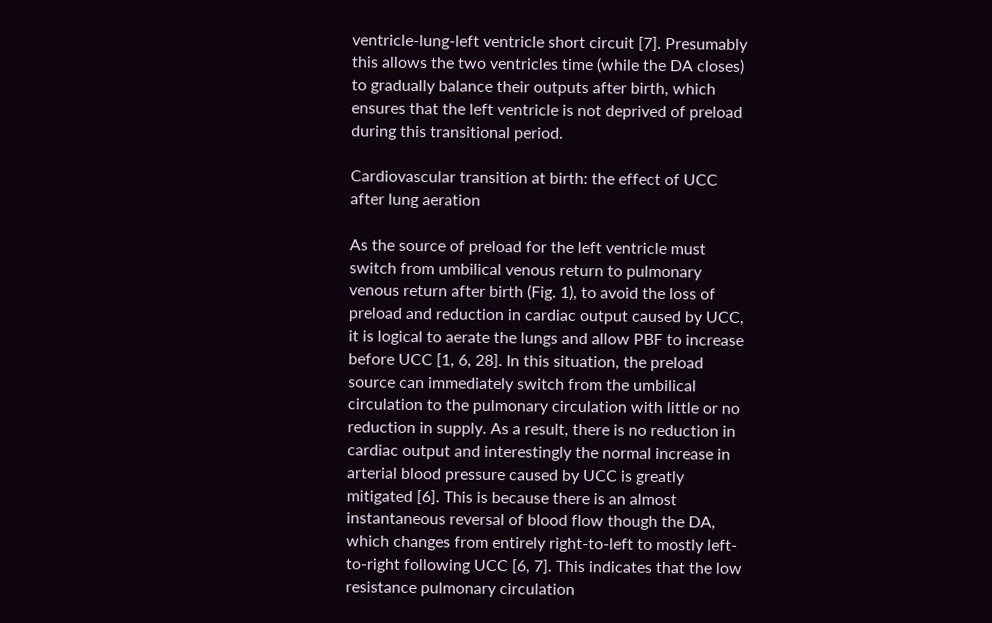ventricle-lung-left ventricle short circuit [7]. Presumably this allows the two ventricles time (while the DA closes) to gradually balance their outputs after birth, which ensures that the left ventricle is not deprived of preload during this transitional period.

Cardiovascular transition at birth: the effect of UCC after lung aeration

As the source of preload for the left ventricle must switch from umbilical venous return to pulmonary venous return after birth (Fig. 1), to avoid the loss of preload and reduction in cardiac output caused by UCC, it is logical to aerate the lungs and allow PBF to increase before UCC [1, 6, 28]. In this situation, the preload source can immediately switch from the umbilical circulation to the pulmonary circulation with little or no reduction in supply. As a result, there is no reduction in cardiac output and interestingly the normal increase in arterial blood pressure caused by UCC is greatly mitigated [6]. This is because there is an almost instantaneous reversal of blood flow though the DA, which changes from entirely right-to-left to mostly left-to-right following UCC [6, 7]. This indicates that the low resistance pulmonary circulation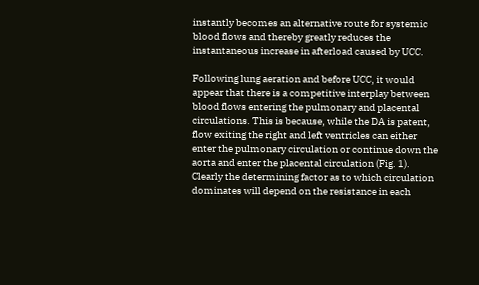instantly becomes an alternative route for systemic blood flows and thereby greatly reduces the instantaneous increase in afterload caused by UCC.

Following lung aeration and before UCC, it would appear that there is a competitive interplay between blood flows entering the pulmonary and placental circulations. This is because, while the DA is patent, flow exiting the right and left ventricles can either enter the pulmonary circulation or continue down the aorta and enter the placental circulation (Fig. 1). Clearly the determining factor as to which circulation dominates will depend on the resistance in each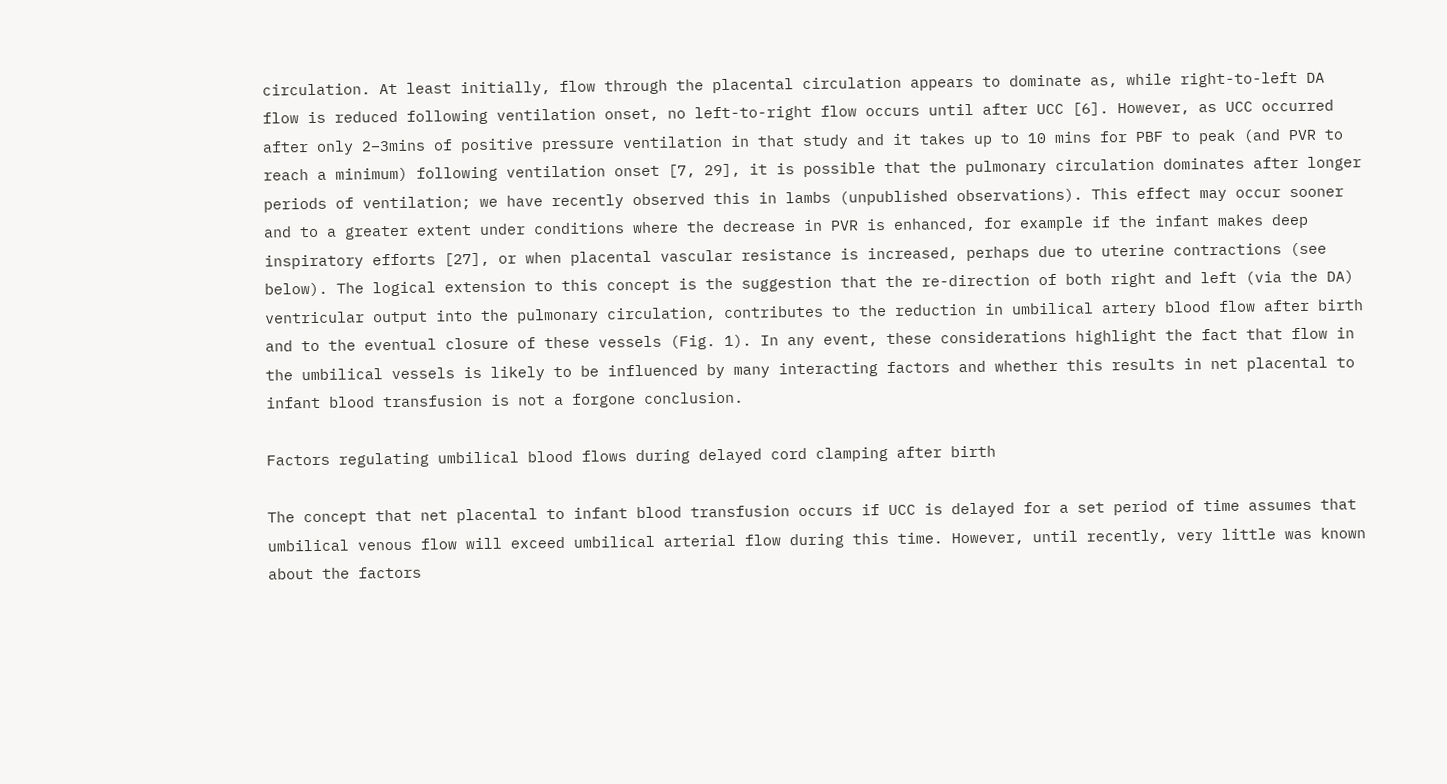circulation. At least initially, flow through the placental circulation appears to dominate as, while right-to-left DA flow is reduced following ventilation onset, no left-to-right flow occurs until after UCC [6]. However, as UCC occurred after only 2–3mins of positive pressure ventilation in that study and it takes up to 10 mins for PBF to peak (and PVR to reach a minimum) following ventilation onset [7, 29], it is possible that the pulmonary circulation dominates after longer periods of ventilation; we have recently observed this in lambs (unpublished observations). This effect may occur sooner and to a greater extent under conditions where the decrease in PVR is enhanced, for example if the infant makes deep inspiratory efforts [27], or when placental vascular resistance is increased, perhaps due to uterine contractions (see below). The logical extension to this concept is the suggestion that the re-direction of both right and left (via the DA) ventricular output into the pulmonary circulation, contributes to the reduction in umbilical artery blood flow after birth and to the eventual closure of these vessels (Fig. 1). In any event, these considerations highlight the fact that flow in the umbilical vessels is likely to be influenced by many interacting factors and whether this results in net placental to infant blood transfusion is not a forgone conclusion.

Factors regulating umbilical blood flows during delayed cord clamping after birth

The concept that net placental to infant blood transfusion occurs if UCC is delayed for a set period of time assumes that umbilical venous flow will exceed umbilical arterial flow during this time. However, until recently, very little was known about the factors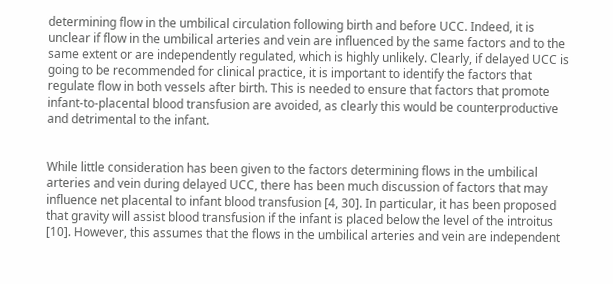determining flow in the umbilical circulation following birth and before UCC. Indeed, it is unclear if flow in the umbilical arteries and vein are influenced by the same factors and to the same extent or are independently regulated, which is highly unlikely. Clearly, if delayed UCC is going to be recommended for clinical practice, it is important to identify the factors that regulate flow in both vessels after birth. This is needed to ensure that factors that promote infant-to-placental blood transfusion are avoided, as clearly this would be counterproductive and detrimental to the infant.


While little consideration has been given to the factors determining flows in the umbilical arteries and vein during delayed UCC, there has been much discussion of factors that may influence net placental to infant blood transfusion [4, 30]. In particular, it has been proposed that gravity will assist blood transfusion if the infant is placed below the level of the introitus [10]. However, this assumes that the flows in the umbilical arteries and vein are independent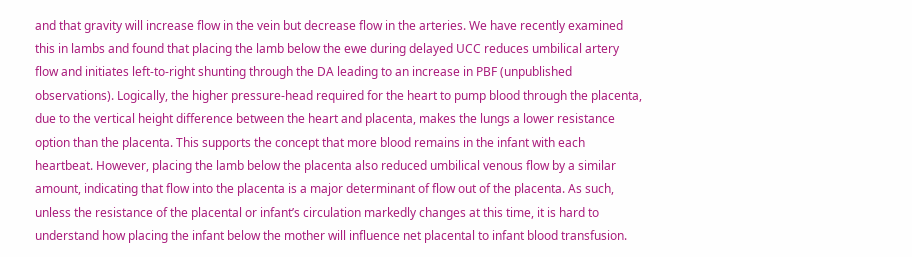and that gravity will increase flow in the vein but decrease flow in the arteries. We have recently examined this in lambs and found that placing the lamb below the ewe during delayed UCC reduces umbilical artery flow and initiates left-to-right shunting through the DA leading to an increase in PBF (unpublished observations). Logically, the higher pressure-head required for the heart to pump blood through the placenta, due to the vertical height difference between the heart and placenta, makes the lungs a lower resistance option than the placenta. This supports the concept that more blood remains in the infant with each heartbeat. However, placing the lamb below the placenta also reduced umbilical venous flow by a similar amount, indicating that flow into the placenta is a major determinant of flow out of the placenta. As such, unless the resistance of the placental or infant’s circulation markedly changes at this time, it is hard to understand how placing the infant below the mother will influence net placental to infant blood transfusion.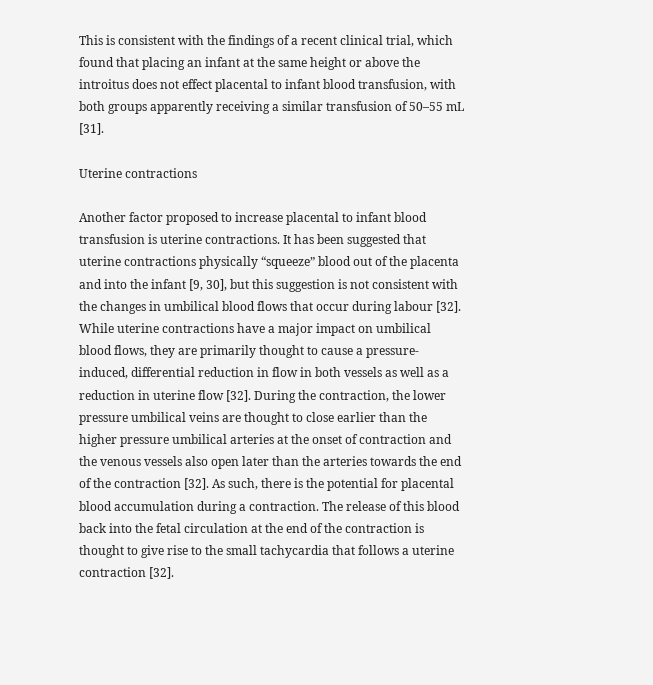This is consistent with the findings of a recent clinical trial, which found that placing an infant at the same height or above the introitus does not effect placental to infant blood transfusion, with both groups apparently receiving a similar transfusion of 50–55 mL [31].

Uterine contractions

Another factor proposed to increase placental to infant blood transfusion is uterine contractions. It has been suggested that uterine contractions physically “squeeze” blood out of the placenta and into the infant [9, 30], but this suggestion is not consistent with the changes in umbilical blood flows that occur during labour [32]. While uterine contractions have a major impact on umbilical blood flows, they are primarily thought to cause a pressure-induced, differential reduction in flow in both vessels as well as a reduction in uterine flow [32]. During the contraction, the lower pressure umbilical veins are thought to close earlier than the higher pressure umbilical arteries at the onset of contraction and the venous vessels also open later than the arteries towards the end of the contraction [32]. As such, there is the potential for placental blood accumulation during a contraction. The release of this blood back into the fetal circulation at the end of the contraction is thought to give rise to the small tachycardia that follows a uterine contraction [32].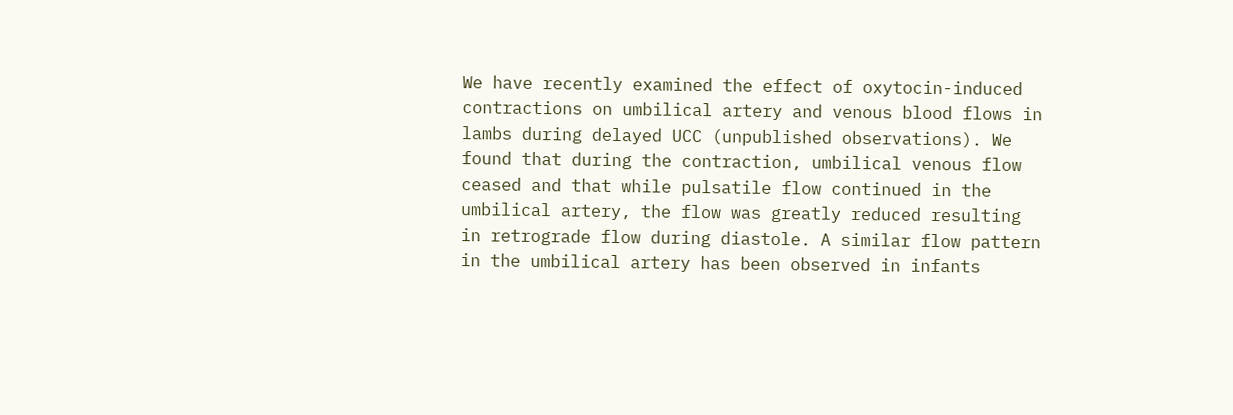We have recently examined the effect of oxytocin-induced contractions on umbilical artery and venous blood flows in lambs during delayed UCC (unpublished observations). We found that during the contraction, umbilical venous flow ceased and that while pulsatile flow continued in the umbilical artery, the flow was greatly reduced resulting in retrograde flow during diastole. A similar flow pattern in the umbilical artery has been observed in infants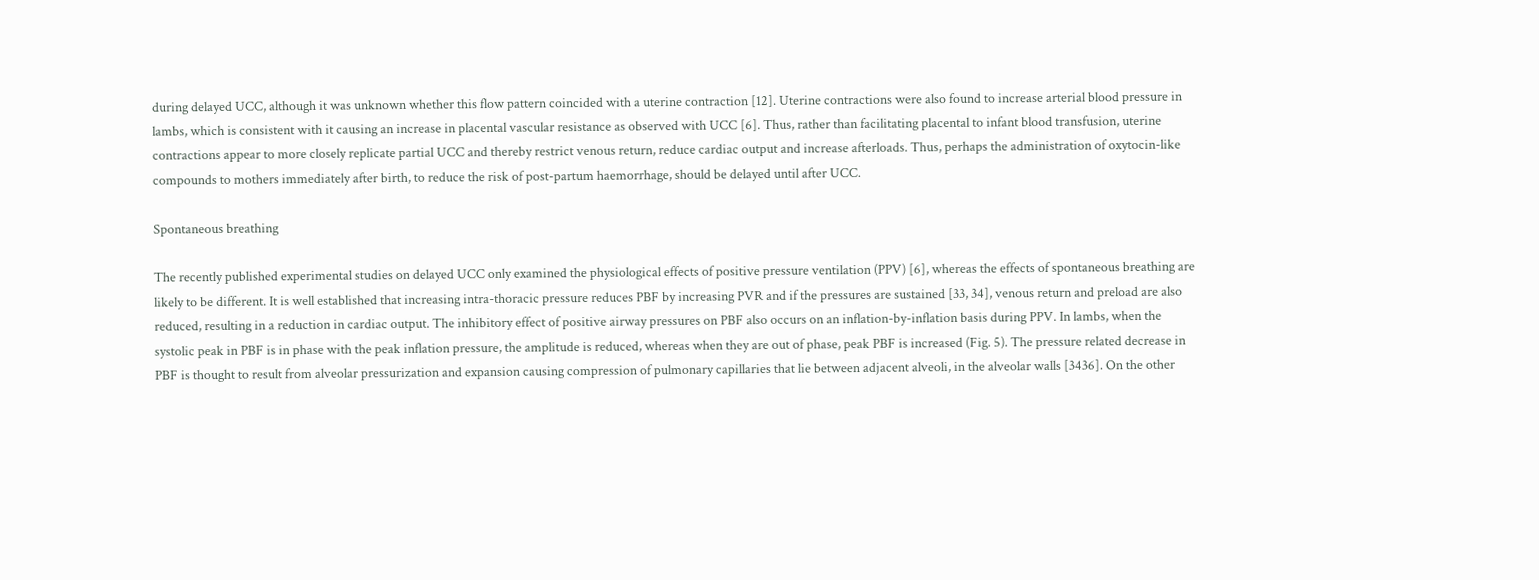during delayed UCC, although it was unknown whether this flow pattern coincided with a uterine contraction [12]. Uterine contractions were also found to increase arterial blood pressure in lambs, which is consistent with it causing an increase in placental vascular resistance as observed with UCC [6]. Thus, rather than facilitating placental to infant blood transfusion, uterine contractions appear to more closely replicate partial UCC and thereby restrict venous return, reduce cardiac output and increase afterloads. Thus, perhaps the administration of oxytocin-like compounds to mothers immediately after birth, to reduce the risk of post-partum haemorrhage, should be delayed until after UCC.

Spontaneous breathing

The recently published experimental studies on delayed UCC only examined the physiological effects of positive pressure ventilation (PPV) [6], whereas the effects of spontaneous breathing are likely to be different. It is well established that increasing intra-thoracic pressure reduces PBF by increasing PVR and if the pressures are sustained [33, 34], venous return and preload are also reduced, resulting in a reduction in cardiac output. The inhibitory effect of positive airway pressures on PBF also occurs on an inflation-by-inflation basis during PPV. In lambs, when the systolic peak in PBF is in phase with the peak inflation pressure, the amplitude is reduced, whereas when they are out of phase, peak PBF is increased (Fig. 5). The pressure related decrease in PBF is thought to result from alveolar pressurization and expansion causing compression of pulmonary capillaries that lie between adjacent alveoli, in the alveolar walls [3436]. On the other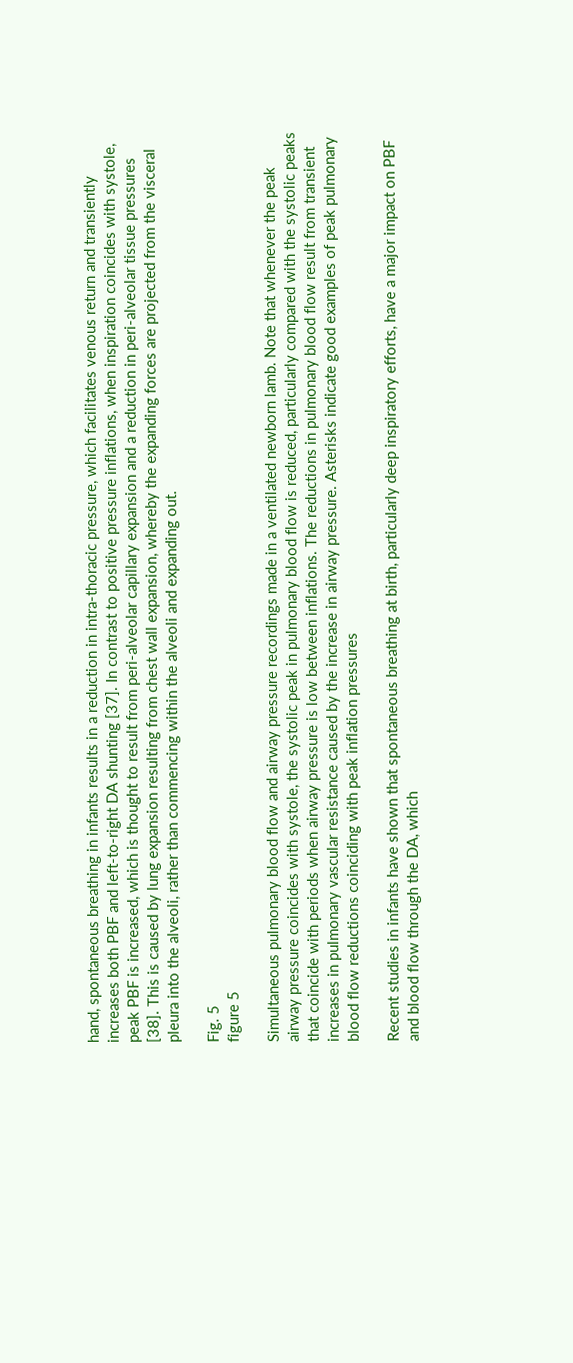hand, spontaneous breathing in infants results in a reduction in intra-thoracic pressure, which facilitates venous return and transiently increases both PBF and left-to-right DA shunting [37]. In contrast to positive pressure inflations, when inspiration coincides with systole, peak PBF is increased, which is thought to result from peri-alveolar capillary expansion and a reduction in peri-alveolar tissue pressures [38]. This is caused by lung expansion resulting from chest wall expansion, whereby the expanding forces are projected from the visceral pleura into the alveoli, rather than commencing within the alveoli and expanding out.

Fig. 5
figure 5

Simultaneous pulmonary blood flow and airway pressure recordings made in a ventilated newborn lamb. Note that whenever the peak airway pressure coincides with systole, the systolic peak in pulmonary blood flow is reduced, particularly compared with the systolic peaks that coincide with periods when airway pressure is low between inflations. The reductions in pulmonary blood flow result from transient increases in pulmonary vascular resistance caused by the increase in airway pressure. Asterisks indicate good examples of peak pulmonary blood flow reductions coinciding with peak inflation pressures

Recent studies in infants have shown that spontaneous breathing at birth, particularly deep inspiratory efforts, have a major impact on PBF and blood flow through the DA, which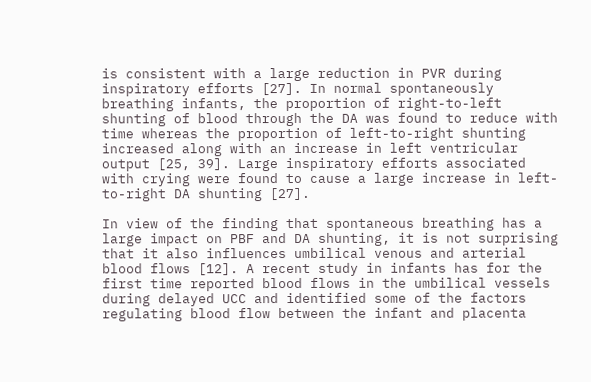is consistent with a large reduction in PVR during inspiratory efforts [27]. In normal spontaneously breathing infants, the proportion of right-to-left shunting of blood through the DA was found to reduce with time whereas the proportion of left-to-right shunting increased along with an increase in left ventricular output [25, 39]. Large inspiratory efforts associated with crying were found to cause a large increase in left-to-right DA shunting [27].

In view of the finding that spontaneous breathing has a large impact on PBF and DA shunting, it is not surprising that it also influences umbilical venous and arterial blood flows [12]. A recent study in infants has for the first time reported blood flows in the umbilical vessels during delayed UCC and identified some of the factors regulating blood flow between the infant and placenta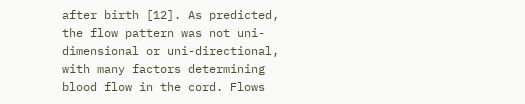after birth [12]. As predicted, the flow pattern was not uni-dimensional or uni-directional, with many factors determining blood flow in the cord. Flows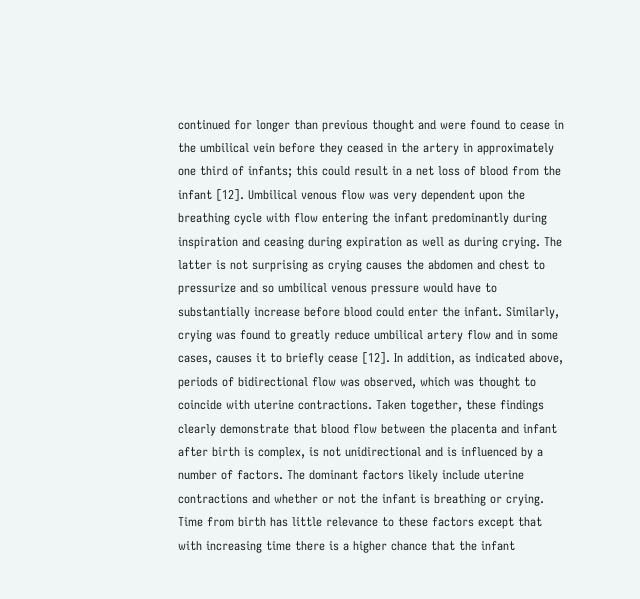continued for longer than previous thought and were found to cease in the umbilical vein before they ceased in the artery in approximately one third of infants; this could result in a net loss of blood from the infant [12]. Umbilical venous flow was very dependent upon the breathing cycle with flow entering the infant predominantly during inspiration and ceasing during expiration as well as during crying. The latter is not surprising as crying causes the abdomen and chest to pressurize and so umbilical venous pressure would have to substantially increase before blood could enter the infant. Similarly, crying was found to greatly reduce umbilical artery flow and in some cases, causes it to briefly cease [12]. In addition, as indicated above, periods of bidirectional flow was observed, which was thought to coincide with uterine contractions. Taken together, these findings clearly demonstrate that blood flow between the placenta and infant after birth is complex, is not unidirectional and is influenced by a number of factors. The dominant factors likely include uterine contractions and whether or not the infant is breathing or crying. Time from birth has little relevance to these factors except that with increasing time there is a higher chance that the infant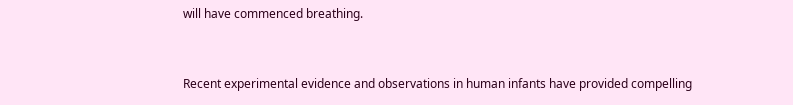will have commenced breathing.


Recent experimental evidence and observations in human infants have provided compelling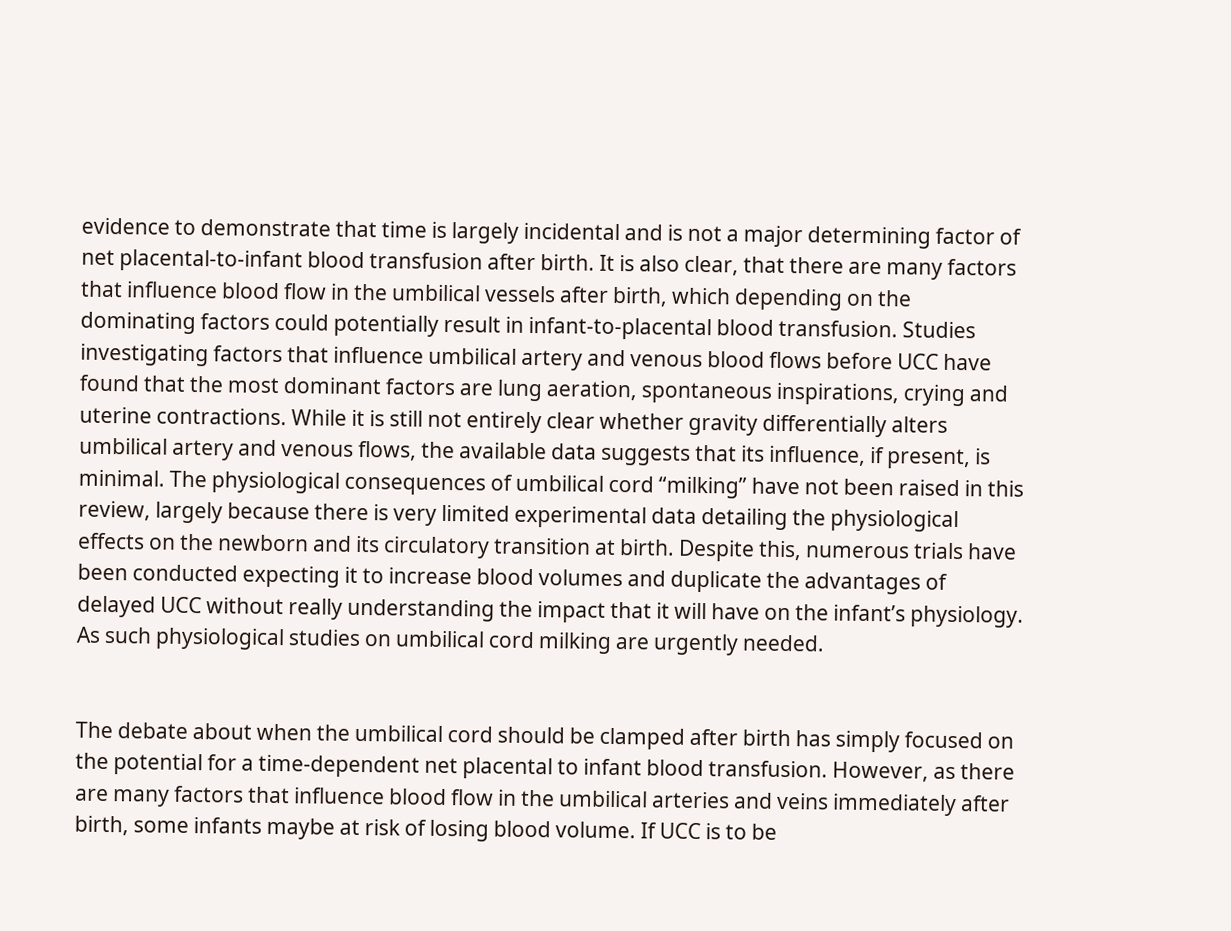evidence to demonstrate that time is largely incidental and is not a major determining factor of net placental-to-infant blood transfusion after birth. It is also clear, that there are many factors that influence blood flow in the umbilical vessels after birth, which depending on the dominating factors could potentially result in infant-to-placental blood transfusion. Studies investigating factors that influence umbilical artery and venous blood flows before UCC have found that the most dominant factors are lung aeration, spontaneous inspirations, crying and uterine contractions. While it is still not entirely clear whether gravity differentially alters umbilical artery and venous flows, the available data suggests that its influence, if present, is minimal. The physiological consequences of umbilical cord “milking” have not been raised in this review, largely because there is very limited experimental data detailing the physiological effects on the newborn and its circulatory transition at birth. Despite this, numerous trials have been conducted expecting it to increase blood volumes and duplicate the advantages of delayed UCC without really understanding the impact that it will have on the infant’s physiology. As such physiological studies on umbilical cord milking are urgently needed.


The debate about when the umbilical cord should be clamped after birth has simply focused on the potential for a time-dependent net placental to infant blood transfusion. However, as there are many factors that influence blood flow in the umbilical arteries and veins immediately after birth, some infants maybe at risk of losing blood volume. If UCC is to be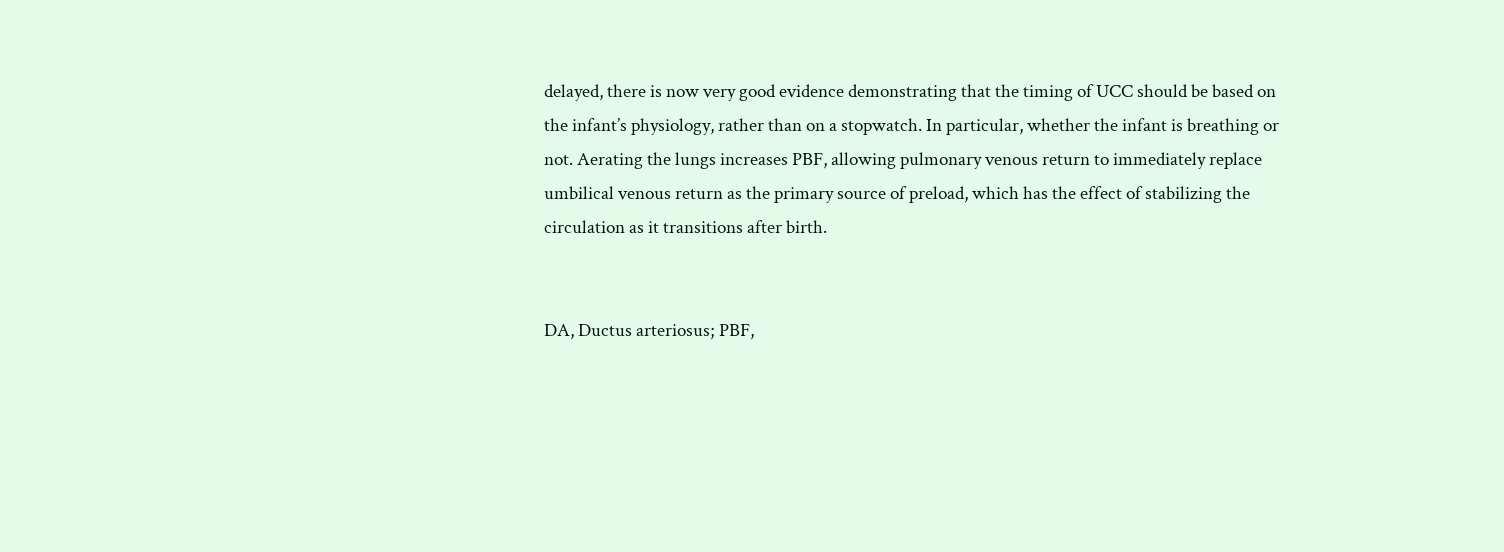delayed, there is now very good evidence demonstrating that the timing of UCC should be based on the infant’s physiology, rather than on a stopwatch. In particular, whether the infant is breathing or not. Aerating the lungs increases PBF, allowing pulmonary venous return to immediately replace umbilical venous return as the primary source of preload, which has the effect of stabilizing the circulation as it transitions after birth.


DA, Ductus arteriosus; PBF,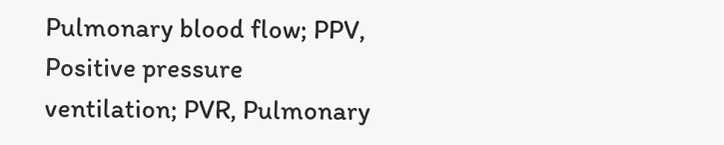Pulmonary blood flow; PPV, Positive pressure ventilation; PVR, Pulmonary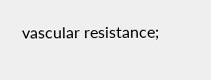vascular resistance;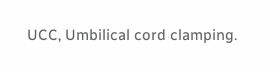UCC, Umbilical cord clamping.